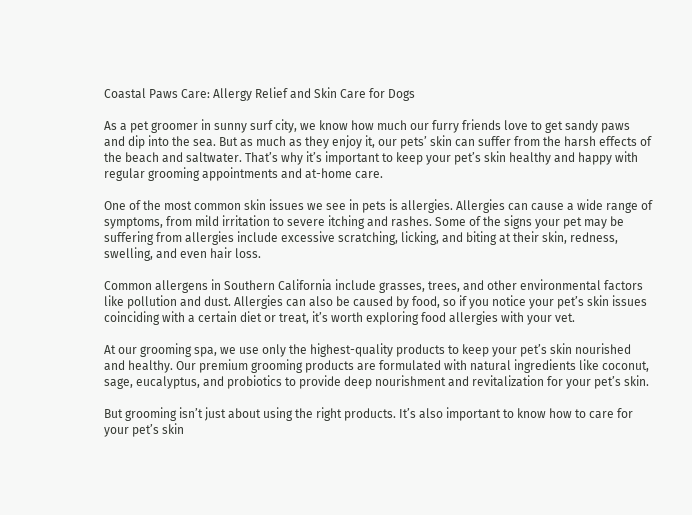Coastal Paws Care: Allergy Relief and Skin Care for Dogs

As a pet groomer in sunny surf city, we know how much our furry friends love to get sandy paws and dip into the sea. But as much as they enjoy it, our pets’ skin can suffer from the harsh effects of the beach and saltwater. That’s why it’s important to keep your pet’s skin healthy and happy with regular grooming appointments and at-home care.

One of the most common skin issues we see in pets is allergies. Allergies can cause a wide range of symptoms, from mild irritation to severe itching and rashes. Some of the signs your pet may be suffering from allergies include excessive scratching, licking, and biting at their skin, redness, swelling, and even hair loss.

Common allergens in Southern California include grasses, trees, and other environmental factors like pollution and dust. Allergies can also be caused by food, so if you notice your pet’s skin issues coinciding with a certain diet or treat, it’s worth exploring food allergies with your vet.

At our grooming spa, we use only the highest-quality products to keep your pet’s skin nourished and healthy. Our premium grooming products are formulated with natural ingredients like coconut, sage, eucalyptus, and probiotics to provide deep nourishment and revitalization for your pet’s skin.

But grooming isn’t just about using the right products. It’s also important to know how to care for your pet’s skin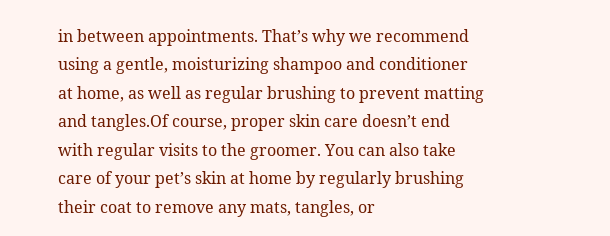in between appointments. That’s why we recommend using a gentle, moisturizing shampoo and conditioner at home, as well as regular brushing to prevent matting and tangles.Of course, proper skin care doesn’t end with regular visits to the groomer. You can also take care of your pet’s skin at home by regularly brushing their coat to remove any mats, tangles, or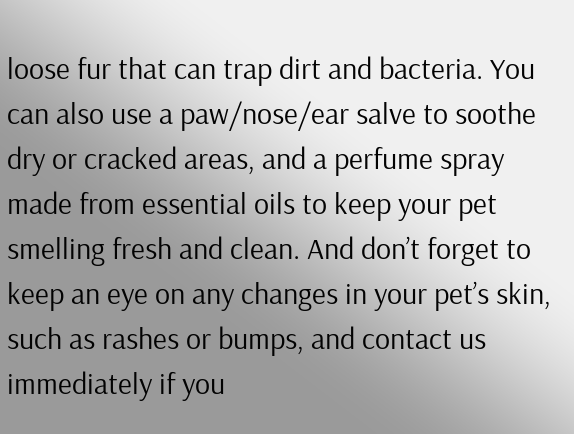loose fur that can trap dirt and bacteria. You can also use a paw/nose/ear salve to soothe dry or cracked areas, and a perfume spray made from essential oils to keep your pet smelling fresh and clean. And don’t forget to keep an eye on any changes in your pet’s skin, such as rashes or bumps, and contact us immediately if you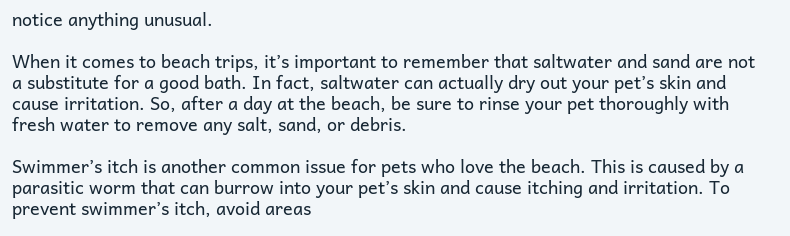notice anything unusual.

When it comes to beach trips, it’s important to remember that saltwater and sand are not a substitute for a good bath. In fact, saltwater can actually dry out your pet’s skin and cause irritation. So, after a day at the beach, be sure to rinse your pet thoroughly with fresh water to remove any salt, sand, or debris.

Swimmer’s itch is another common issue for pets who love the beach. This is caused by a parasitic worm that can burrow into your pet’s skin and cause itching and irritation. To prevent swimmer’s itch, avoid areas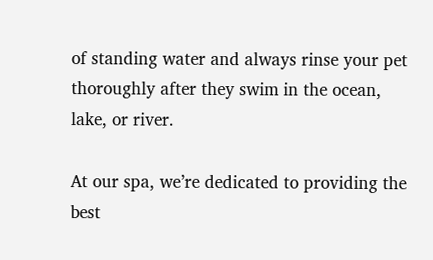of standing water and always rinse your pet thoroughly after they swim in the ocean, lake, or river.

At our spa, we’re dedicated to providing the best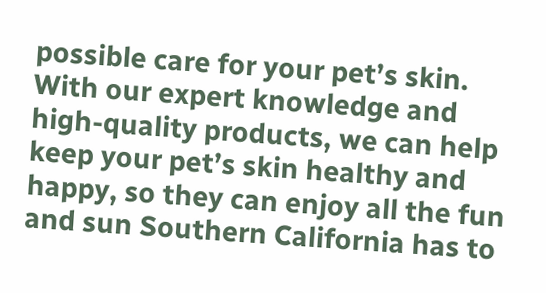possible care for your pet’s skin. With our expert knowledge and high-quality products, we can help keep your pet’s skin healthy and happy, so they can enjoy all the fun and sun Southern California has to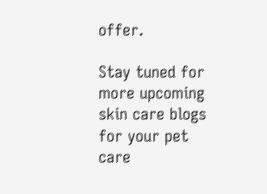offer.

Stay tuned for more upcoming skin care blogs for your pet care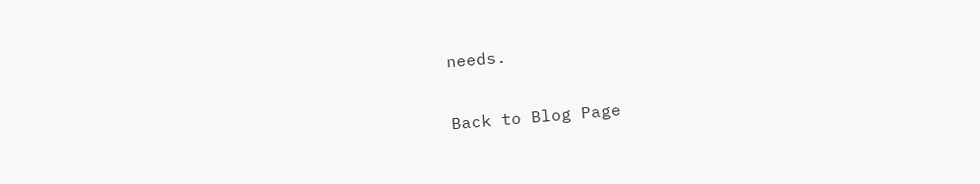needs.


Back to Blog Page